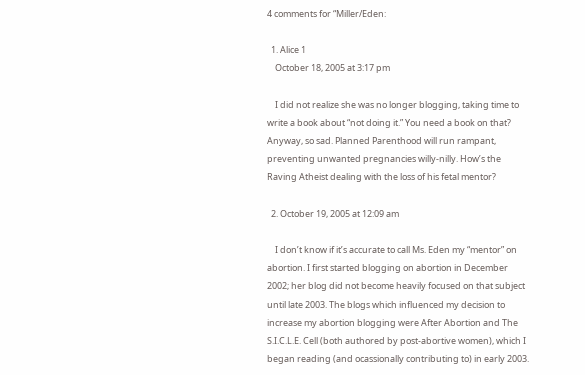4 comments for “Miller/Eden:

  1. Alice 1
    October 18, 2005 at 3:17 pm

    I did not realize she was no longer blogging, taking time to write a book about “not doing it.” You need a book on that? Anyway, so sad. Planned Parenthood will run rampant, preventing unwanted pregnancies willy-nilly. How’s the Raving Atheist dealing with the loss of his fetal mentor?

  2. October 19, 2005 at 12:09 am

    I don’t know if it’s accurate to call Ms. Eden my “mentor” on abortion. I first started blogging on abortion in December 2002; her blog did not become heavily focused on that subject until late 2003. The blogs which influenced my decision to increase my abortion blogging were After Abortion and The S.I.C.L.E. Cell (both authored by post-abortive women), which I began reading (and ocassionally contributing to) in early 2003.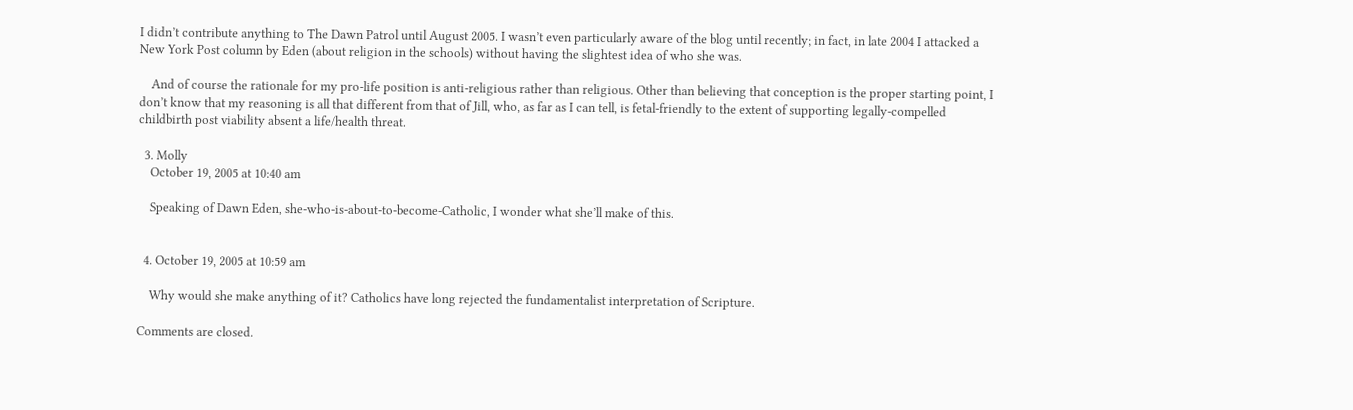I didn’t contribute anything to The Dawn Patrol until August 2005. I wasn’t even particularly aware of the blog until recently; in fact, in late 2004 I attacked a New York Post column by Eden (about religion in the schools) without having the slightest idea of who she was.

    And of course the rationale for my pro-life position is anti-religious rather than religious. Other than believing that conception is the proper starting point, I don’t know that my reasoning is all that different from that of Jill, who, as far as I can tell, is fetal-friendly to the extent of supporting legally-compelled childbirth post viability absent a life/health threat.

  3. Molly
    October 19, 2005 at 10:40 am

    Speaking of Dawn Eden, she-who-is-about-to-become-Catholic, I wonder what she’ll make of this.


  4. October 19, 2005 at 10:59 am

    Why would she make anything of it? Catholics have long rejected the fundamentalist interpretation of Scripture.

Comments are closed.